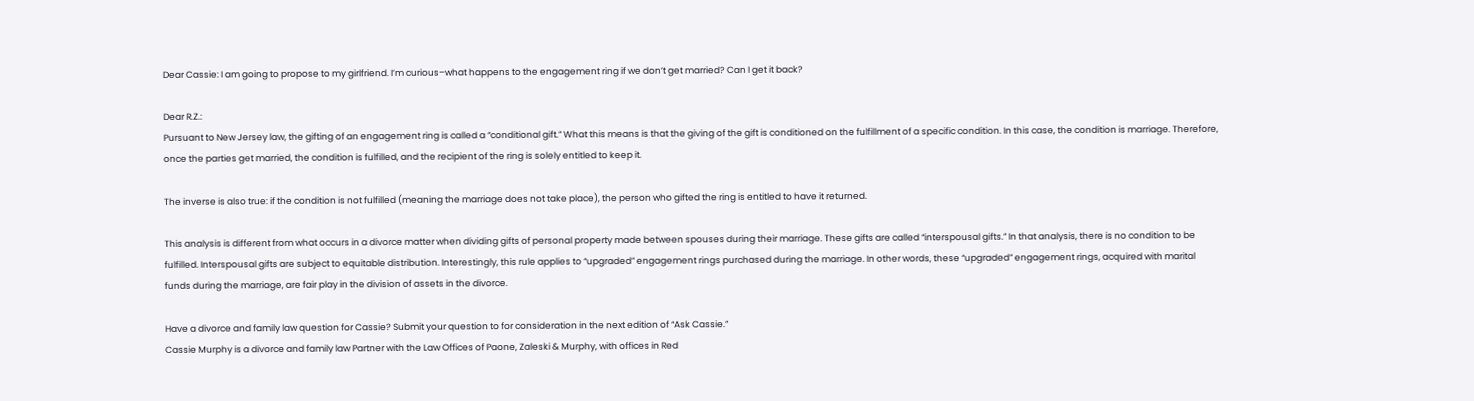Dear Cassie: I am going to propose to my girlfriend. I’m curious–what happens to the engagement ring if we don’t get married? Can I get it back?

Dear R.Z.:
Pursuant to New Jersey law, the gifting of an engagement ring is called a “conditional gift.” What this means is that the giving of the gift is conditioned on the fulfillment of a specific condition. In this case, the condition is marriage. Therefore, once the parties get married, the condition is fulfilled, and the recipient of the ring is solely entitled to keep it.

The inverse is also true: if the condition is not fulfilled (meaning the marriage does not take place), the person who gifted the ring is entitled to have it returned.

This analysis is different from what occurs in a divorce matter when dividing gifts of personal property made between spouses during their marriage. These gifts are called “interspousal gifts.” In that analysis, there is no condition to be fulfilled. Interspousal gifts are subject to equitable distribution. Interestingly, this rule applies to “upgraded” engagement rings purchased during the marriage. In other words, these “upgraded” engagement rings, acquired with marital funds during the marriage, are fair play in the division of assets in the divorce.

Have a divorce and family law question for Cassie? Submit your question to for consideration in the next edition of “Ask Cassie.”
Cassie Murphy is a divorce and family law Partner with the Law Offices of Paone, Zaleski & Murphy, with offices in Red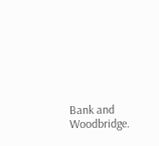Bank and Woodbridge.